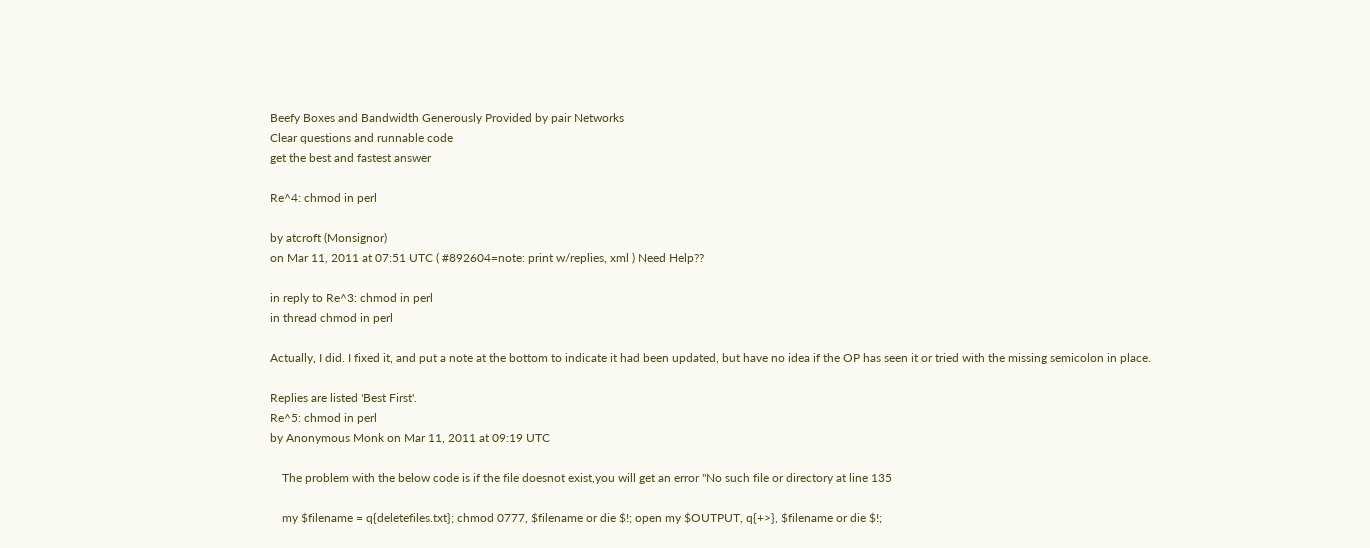Beefy Boxes and Bandwidth Generously Provided by pair Networks
Clear questions and runnable code
get the best and fastest answer

Re^4: chmod in perl

by atcroft (Monsignor)
on Mar 11, 2011 at 07:51 UTC ( #892604=note: print w/replies, xml ) Need Help??

in reply to Re^3: chmod in perl
in thread chmod in perl

Actually, I did. I fixed it, and put a note at the bottom to indicate it had been updated, but have no idea if the OP has seen it or tried with the missing semicolon in place.

Replies are listed 'Best First'.
Re^5: chmod in perl
by Anonymous Monk on Mar 11, 2011 at 09:19 UTC

    The problem with the below code is if the file doesnot exist,you will get an error "No such file or directory at line 135

    my $filename = q{deletefiles.txt}; chmod 0777, $filename or die $!; open my $OUTPUT, q{+>}, $filename or die $!;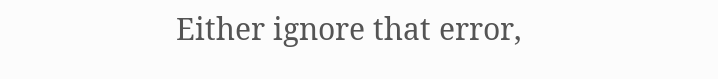Either ignore that error,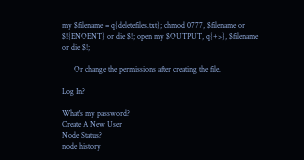my $filename = q{deletefiles.txt}; chmod 0777, $filename or $!{ENOENT} or die $!; open my $OUTPUT, q{+>}, $filename or die $!;

      Or change the permissions after creating the file.

Log In?

What's my password?
Create A New User
Node Status?
node history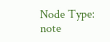Node Type: note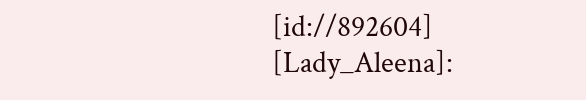[id://892604]
[Lady_Aleena]: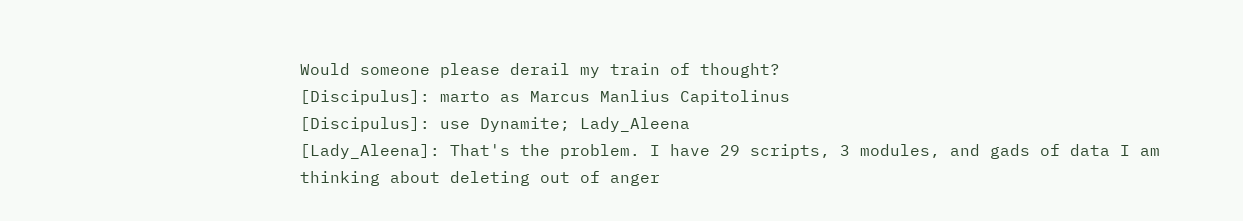Would someone please derail my train of thought?
[Discipulus]: marto as Marcus Manlius Capitolinus
[Discipulus]: use Dynamite; Lady_Aleena
[Lady_Aleena]: That's the problem. I have 29 scripts, 3 modules, and gads of data I am thinking about deleting out of anger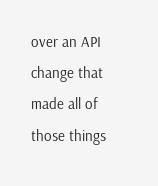over an API change that made all of those things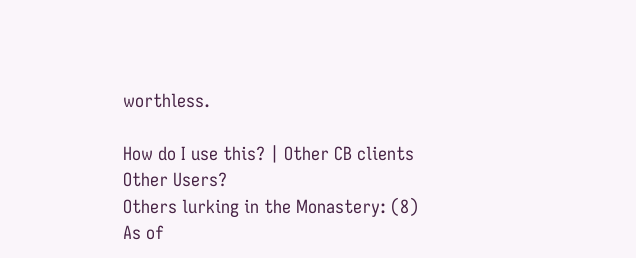worthless.

How do I use this? | Other CB clients
Other Users?
Others lurking in the Monastery: (8)
As of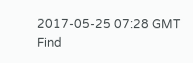2017-05-25 07:28 GMT
Find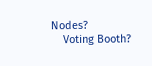Nodes?
    Voting Booth?